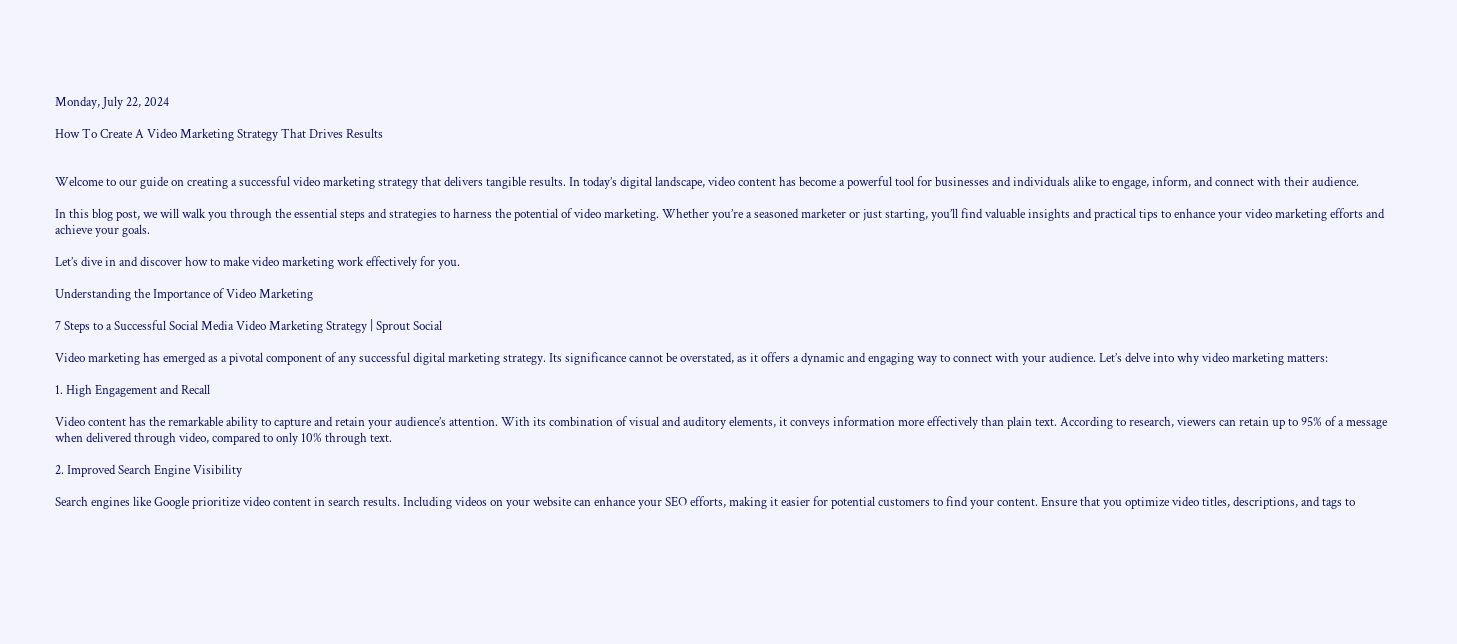Monday, July 22, 2024

How To Create A Video Marketing Strategy That Drives Results


Welcome to our guide on creating a successful video marketing strategy that delivers tangible results. In today’s digital landscape, video content has become a powerful tool for businesses and individuals alike to engage, inform, and connect with their audience.

In this blog post, we will walk you through the essential steps and strategies to harness the potential of video marketing. Whether you’re a seasoned marketer or just starting, you’ll find valuable insights and practical tips to enhance your video marketing efforts and achieve your goals.

Let’s dive in and discover how to make video marketing work effectively for you.

Understanding the Importance of Video Marketing

7 Steps to a Successful Social Media Video Marketing Strategy | Sprout Social

Video marketing has emerged as a pivotal component of any successful digital marketing strategy. Its significance cannot be overstated, as it offers a dynamic and engaging way to connect with your audience. Let’s delve into why video marketing matters:

1. High Engagement and Recall

Video content has the remarkable ability to capture and retain your audience’s attention. With its combination of visual and auditory elements, it conveys information more effectively than plain text. According to research, viewers can retain up to 95% of a message when delivered through video, compared to only 10% through text.

2. Improved Search Engine Visibility

Search engines like Google prioritize video content in search results. Including videos on your website can enhance your SEO efforts, making it easier for potential customers to find your content. Ensure that you optimize video titles, descriptions, and tags to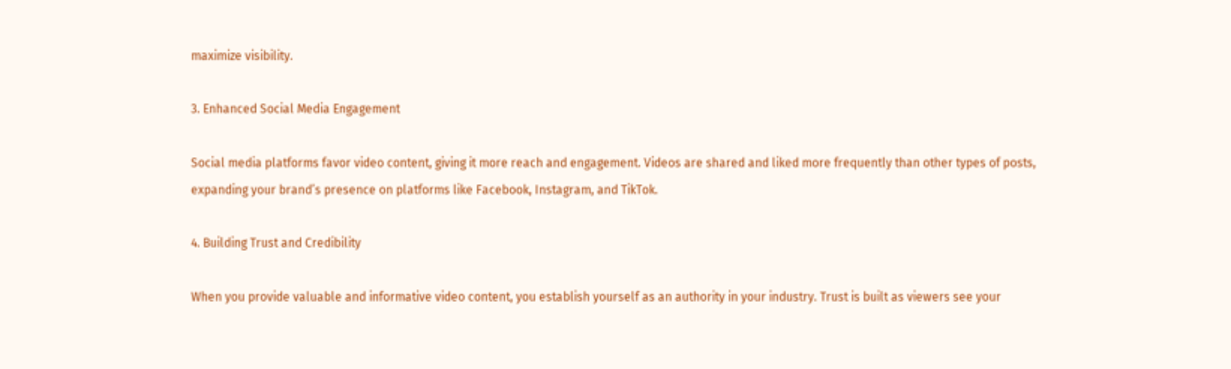maximize visibility.

3. Enhanced Social Media Engagement

Social media platforms favor video content, giving it more reach and engagement. Videos are shared and liked more frequently than other types of posts, expanding your brand’s presence on platforms like Facebook, Instagram, and TikTok.

4. Building Trust and Credibility

When you provide valuable and informative video content, you establish yourself as an authority in your industry. Trust is built as viewers see your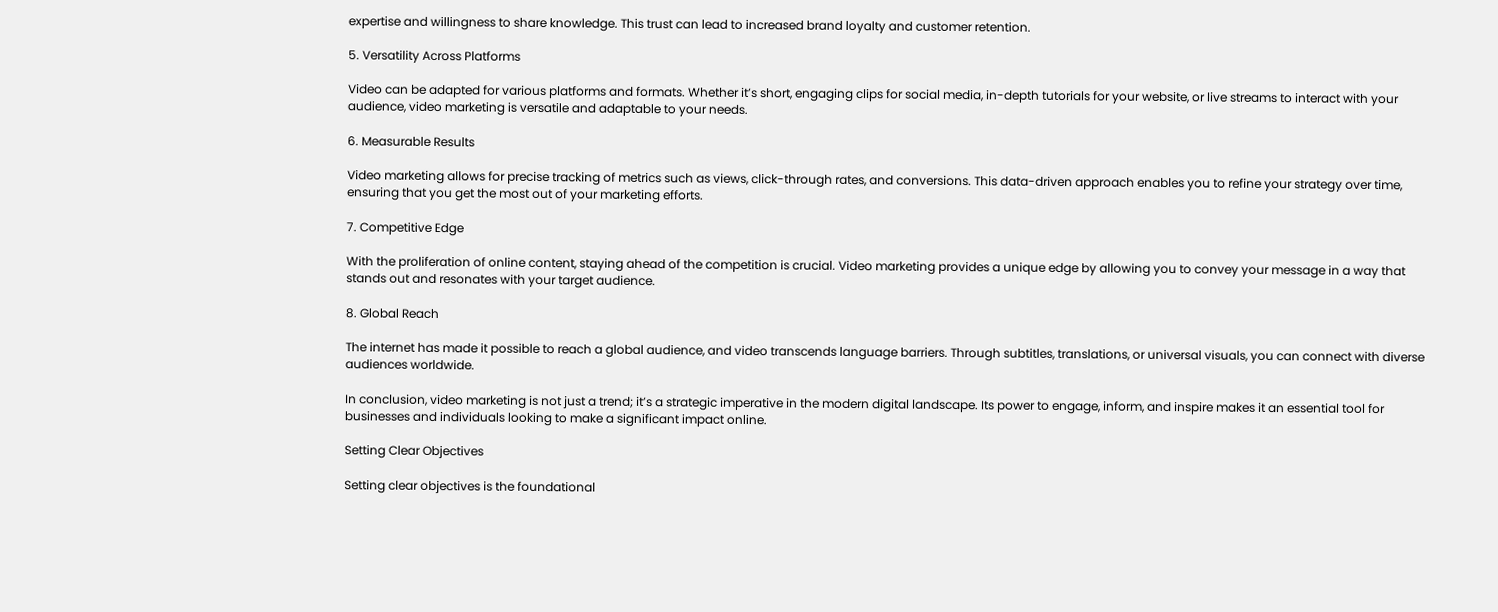expertise and willingness to share knowledge. This trust can lead to increased brand loyalty and customer retention.

5. Versatility Across Platforms

Video can be adapted for various platforms and formats. Whether it’s short, engaging clips for social media, in-depth tutorials for your website, or live streams to interact with your audience, video marketing is versatile and adaptable to your needs.

6. Measurable Results

Video marketing allows for precise tracking of metrics such as views, click-through rates, and conversions. This data-driven approach enables you to refine your strategy over time, ensuring that you get the most out of your marketing efforts.

7. Competitive Edge

With the proliferation of online content, staying ahead of the competition is crucial. Video marketing provides a unique edge by allowing you to convey your message in a way that stands out and resonates with your target audience.

8. Global Reach

The internet has made it possible to reach a global audience, and video transcends language barriers. Through subtitles, translations, or universal visuals, you can connect with diverse audiences worldwide.

In conclusion, video marketing is not just a trend; it’s a strategic imperative in the modern digital landscape. Its power to engage, inform, and inspire makes it an essential tool for businesses and individuals looking to make a significant impact online.

Setting Clear Objectives

Setting clear objectives is the foundational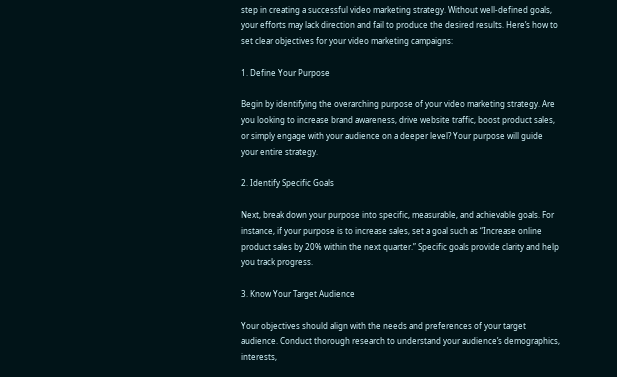step in creating a successful video marketing strategy. Without well-defined goals, your efforts may lack direction and fail to produce the desired results. Here’s how to set clear objectives for your video marketing campaigns:

1. Define Your Purpose

Begin by identifying the overarching purpose of your video marketing strategy. Are you looking to increase brand awareness, drive website traffic, boost product sales, or simply engage with your audience on a deeper level? Your purpose will guide your entire strategy.

2. Identify Specific Goals

Next, break down your purpose into specific, measurable, and achievable goals. For instance, if your purpose is to increase sales, set a goal such as “Increase online product sales by 20% within the next quarter.” Specific goals provide clarity and help you track progress.

3. Know Your Target Audience

Your objectives should align with the needs and preferences of your target audience. Conduct thorough research to understand your audience’s demographics, interests,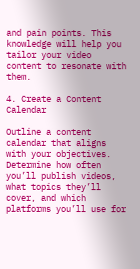and pain points. This knowledge will help you tailor your video content to resonate with them.

4. Create a Content Calendar

Outline a content calendar that aligns with your objectives. Determine how often you’ll publish videos, what topics they’ll cover, and which platforms you’ll use for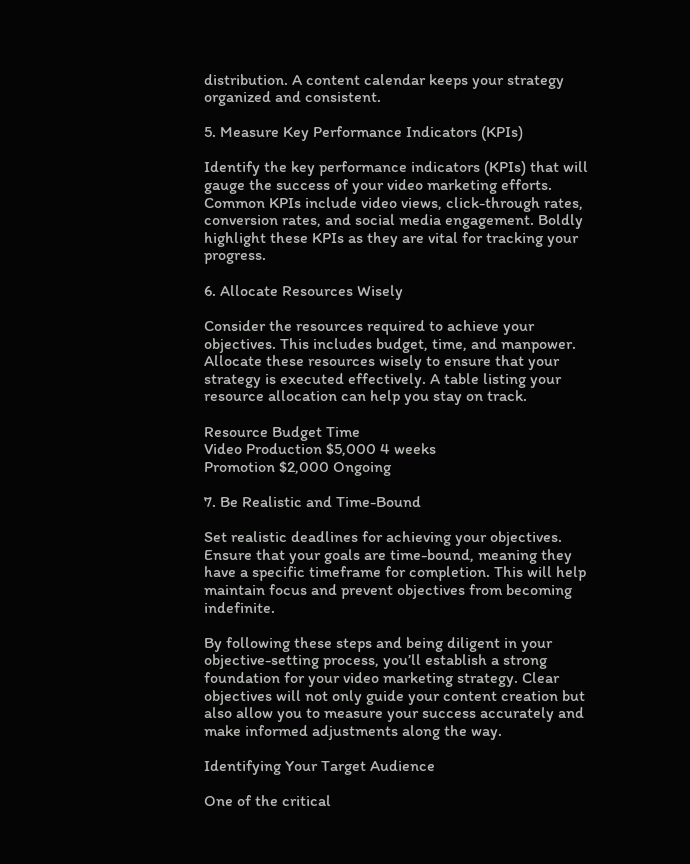distribution. A content calendar keeps your strategy organized and consistent.

5. Measure Key Performance Indicators (KPIs)

Identify the key performance indicators (KPIs) that will gauge the success of your video marketing efforts. Common KPIs include video views, click-through rates, conversion rates, and social media engagement. Boldly highlight these KPIs as they are vital for tracking your progress.

6. Allocate Resources Wisely

Consider the resources required to achieve your objectives. This includes budget, time, and manpower. Allocate these resources wisely to ensure that your strategy is executed effectively. A table listing your resource allocation can help you stay on track.

Resource Budget Time
Video Production $5,000 4 weeks
Promotion $2,000 Ongoing

7. Be Realistic and Time-Bound

Set realistic deadlines for achieving your objectives. Ensure that your goals are time-bound, meaning they have a specific timeframe for completion. This will help maintain focus and prevent objectives from becoming indefinite.

By following these steps and being diligent in your objective-setting process, you’ll establish a strong foundation for your video marketing strategy. Clear objectives will not only guide your content creation but also allow you to measure your success accurately and make informed adjustments along the way.

Identifying Your Target Audience

One of the critical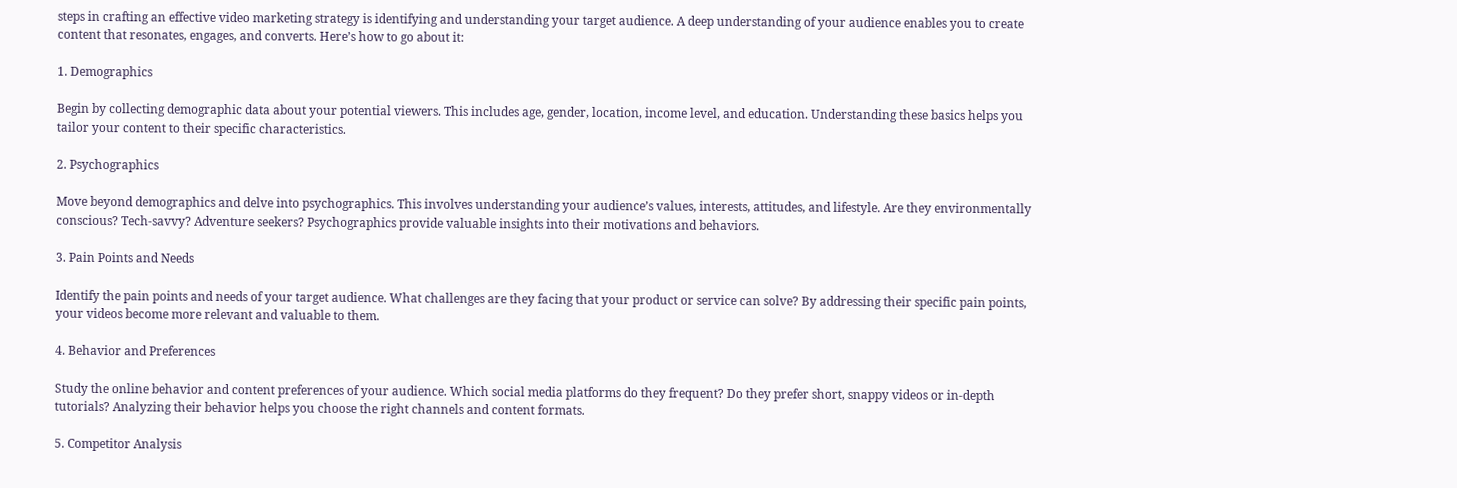steps in crafting an effective video marketing strategy is identifying and understanding your target audience. A deep understanding of your audience enables you to create content that resonates, engages, and converts. Here’s how to go about it:

1. Demographics

Begin by collecting demographic data about your potential viewers. This includes age, gender, location, income level, and education. Understanding these basics helps you tailor your content to their specific characteristics.

2. Psychographics

Move beyond demographics and delve into psychographics. This involves understanding your audience’s values, interests, attitudes, and lifestyle. Are they environmentally conscious? Tech-savvy? Adventure seekers? Psychographics provide valuable insights into their motivations and behaviors.

3. Pain Points and Needs

Identify the pain points and needs of your target audience. What challenges are they facing that your product or service can solve? By addressing their specific pain points, your videos become more relevant and valuable to them.

4. Behavior and Preferences

Study the online behavior and content preferences of your audience. Which social media platforms do they frequent? Do they prefer short, snappy videos or in-depth tutorials? Analyzing their behavior helps you choose the right channels and content formats.

5. Competitor Analysis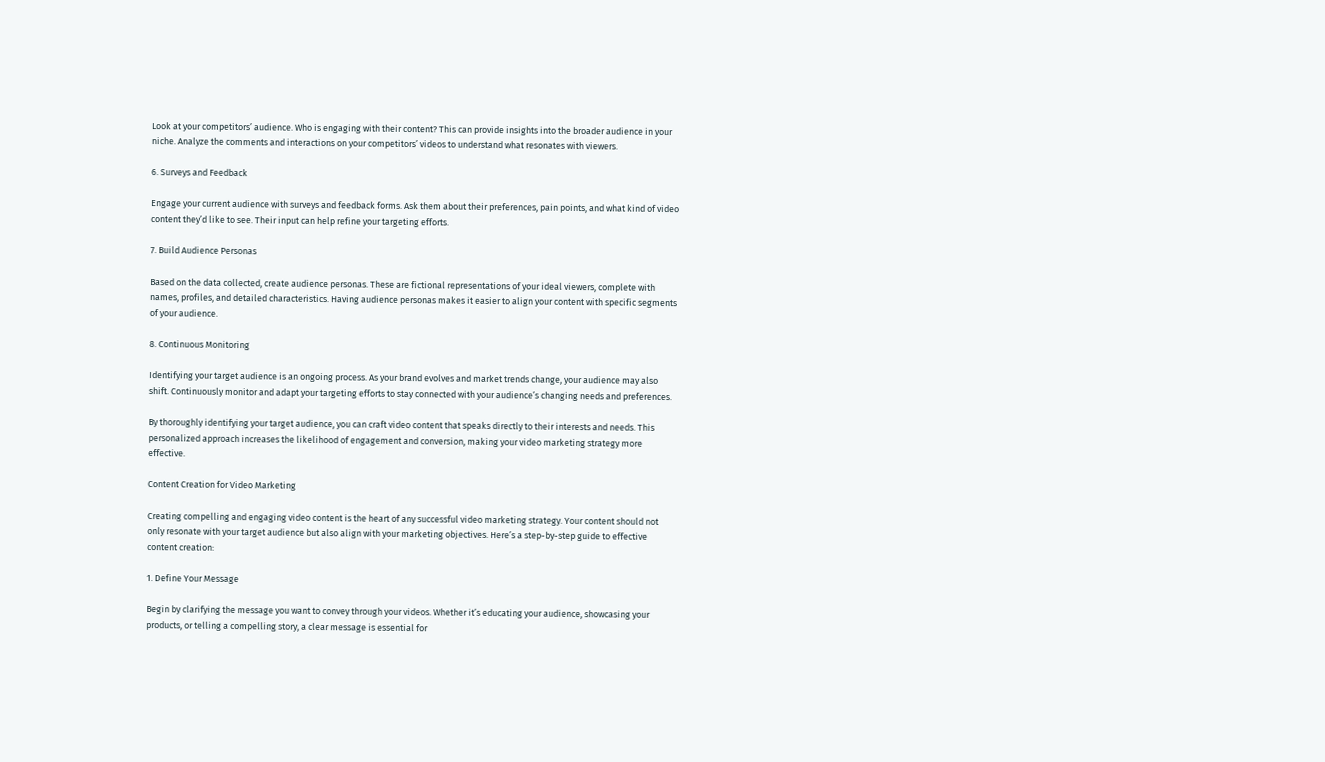Look at your competitors’ audience. Who is engaging with their content? This can provide insights into the broader audience in your niche. Analyze the comments and interactions on your competitors’ videos to understand what resonates with viewers.

6. Surveys and Feedback

Engage your current audience with surveys and feedback forms. Ask them about their preferences, pain points, and what kind of video content they’d like to see. Their input can help refine your targeting efforts.

7. Build Audience Personas

Based on the data collected, create audience personas. These are fictional representations of your ideal viewers, complete with names, profiles, and detailed characteristics. Having audience personas makes it easier to align your content with specific segments of your audience.

8. Continuous Monitoring

Identifying your target audience is an ongoing process. As your brand evolves and market trends change, your audience may also shift. Continuously monitor and adapt your targeting efforts to stay connected with your audience’s changing needs and preferences.

By thoroughly identifying your target audience, you can craft video content that speaks directly to their interests and needs. This personalized approach increases the likelihood of engagement and conversion, making your video marketing strategy more effective.

Content Creation for Video Marketing

Creating compelling and engaging video content is the heart of any successful video marketing strategy. Your content should not only resonate with your target audience but also align with your marketing objectives. Here’s a step-by-step guide to effective content creation:

1. Define Your Message

Begin by clarifying the message you want to convey through your videos. Whether it’s educating your audience, showcasing your products, or telling a compelling story, a clear message is essential for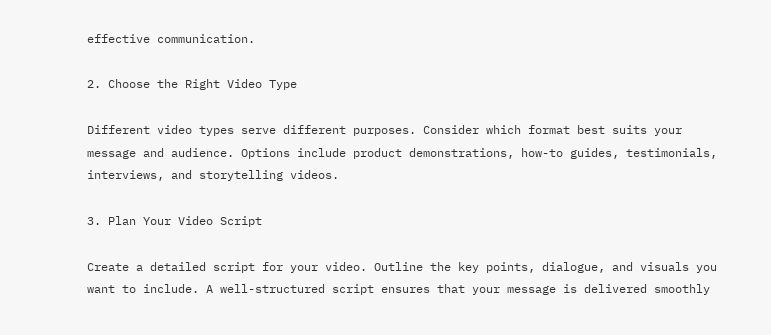effective communication.

2. Choose the Right Video Type

Different video types serve different purposes. Consider which format best suits your message and audience. Options include product demonstrations, how-to guides, testimonials, interviews, and storytelling videos.

3. Plan Your Video Script

Create a detailed script for your video. Outline the key points, dialogue, and visuals you want to include. A well-structured script ensures that your message is delivered smoothly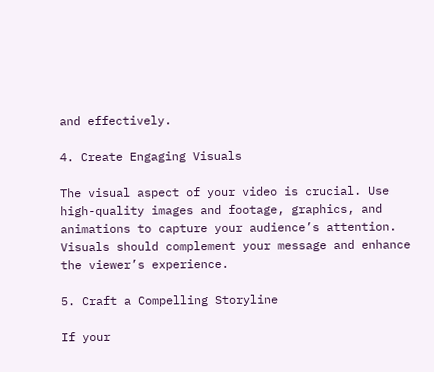and effectively.

4. Create Engaging Visuals

The visual aspect of your video is crucial. Use high-quality images and footage, graphics, and animations to capture your audience’s attention. Visuals should complement your message and enhance the viewer’s experience.

5. Craft a Compelling Storyline

If your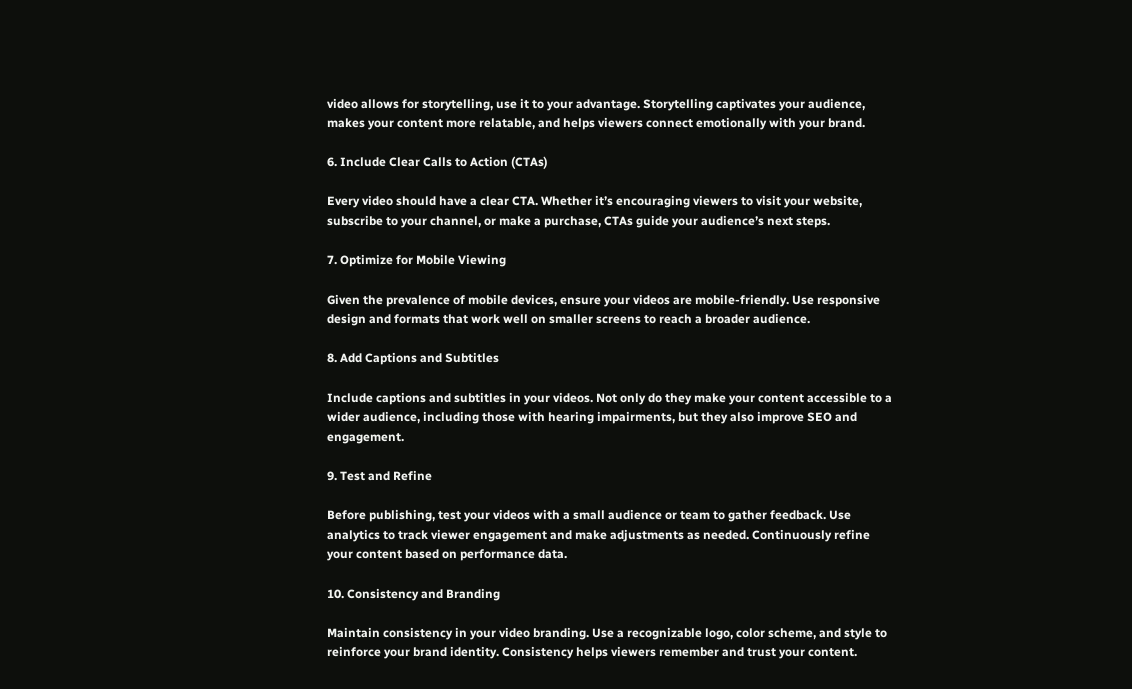video allows for storytelling, use it to your advantage. Storytelling captivates your audience, makes your content more relatable, and helps viewers connect emotionally with your brand.

6. Include Clear Calls to Action (CTAs)

Every video should have a clear CTA. Whether it’s encouraging viewers to visit your website, subscribe to your channel, or make a purchase, CTAs guide your audience’s next steps.

7. Optimize for Mobile Viewing

Given the prevalence of mobile devices, ensure your videos are mobile-friendly. Use responsive design and formats that work well on smaller screens to reach a broader audience.

8. Add Captions and Subtitles

Include captions and subtitles in your videos. Not only do they make your content accessible to a wider audience, including those with hearing impairments, but they also improve SEO and engagement.

9. Test and Refine

Before publishing, test your videos with a small audience or team to gather feedback. Use analytics to track viewer engagement and make adjustments as needed. Continuously refine your content based on performance data.

10. Consistency and Branding

Maintain consistency in your video branding. Use a recognizable logo, color scheme, and style to reinforce your brand identity. Consistency helps viewers remember and trust your content.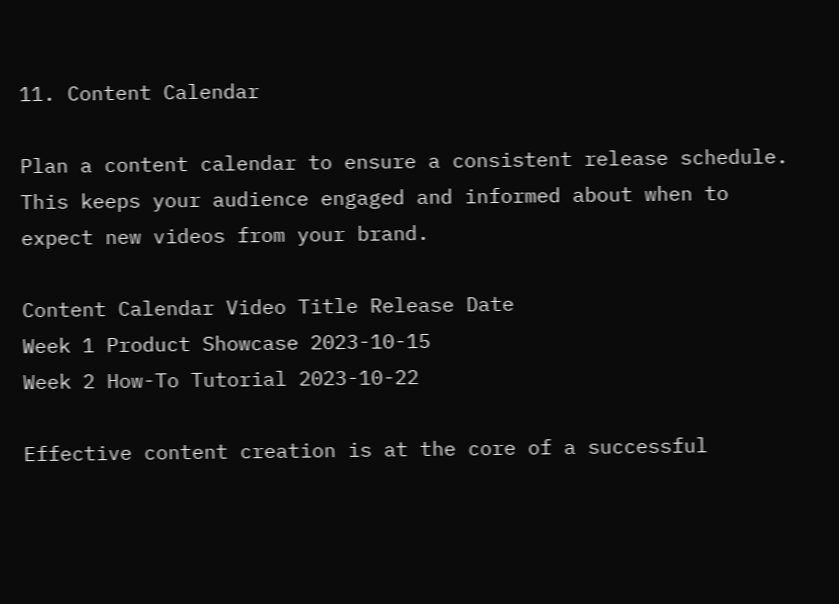11. Content Calendar

Plan a content calendar to ensure a consistent release schedule. This keeps your audience engaged and informed about when to expect new videos from your brand.

Content Calendar Video Title Release Date
Week 1 Product Showcase 2023-10-15
Week 2 How-To Tutorial 2023-10-22

Effective content creation is at the core of a successful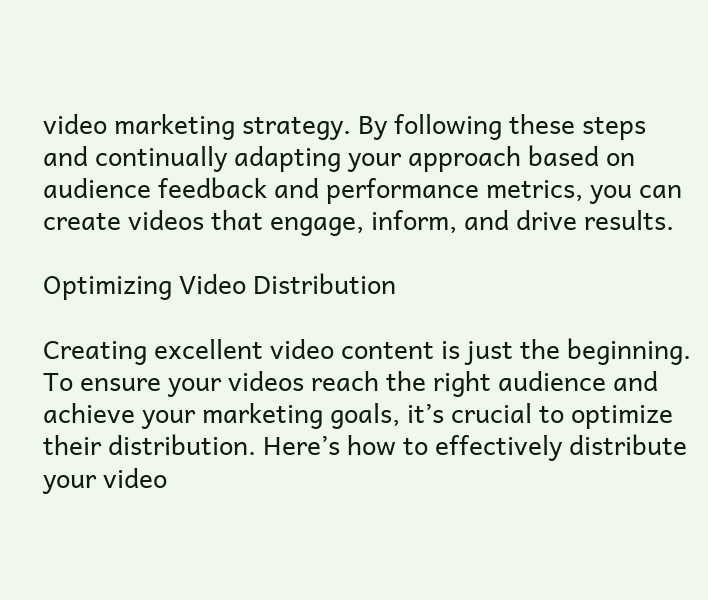video marketing strategy. By following these steps and continually adapting your approach based on audience feedback and performance metrics, you can create videos that engage, inform, and drive results.

Optimizing Video Distribution

Creating excellent video content is just the beginning. To ensure your videos reach the right audience and achieve your marketing goals, it’s crucial to optimize their distribution. Here’s how to effectively distribute your video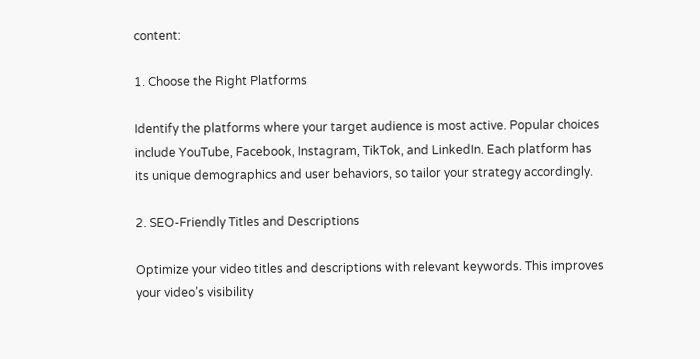content:

1. Choose the Right Platforms

Identify the platforms where your target audience is most active. Popular choices include YouTube, Facebook, Instagram, TikTok, and LinkedIn. Each platform has its unique demographics and user behaviors, so tailor your strategy accordingly.

2. SEO-Friendly Titles and Descriptions

Optimize your video titles and descriptions with relevant keywords. This improves your video’s visibility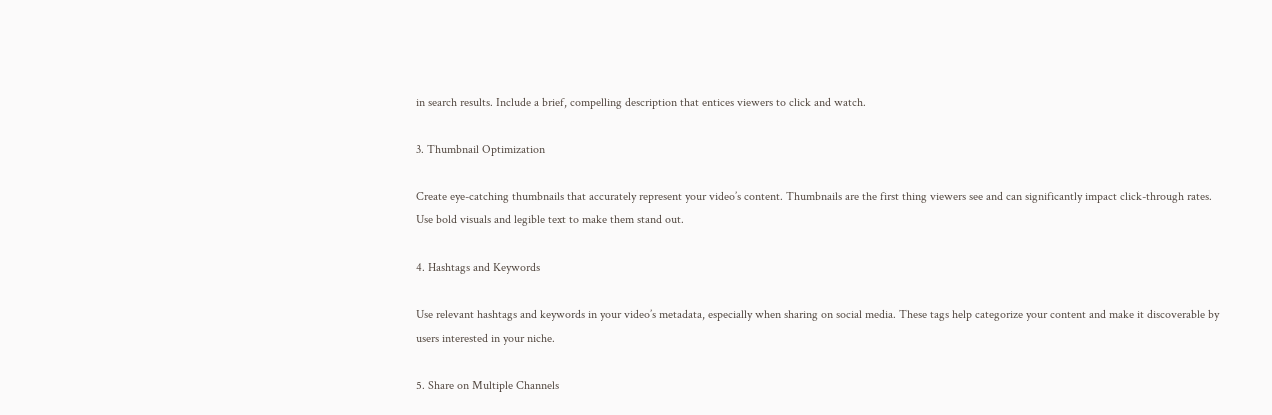in search results. Include a brief, compelling description that entices viewers to click and watch.

3. Thumbnail Optimization

Create eye-catching thumbnails that accurately represent your video’s content. Thumbnails are the first thing viewers see and can significantly impact click-through rates. Use bold visuals and legible text to make them stand out.

4. Hashtags and Keywords

Use relevant hashtags and keywords in your video’s metadata, especially when sharing on social media. These tags help categorize your content and make it discoverable by users interested in your niche.

5. Share on Multiple Channels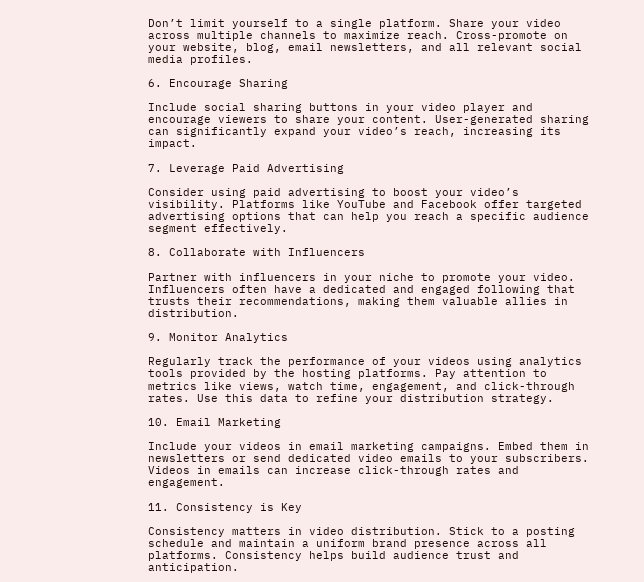Don’t limit yourself to a single platform. Share your video across multiple channels to maximize reach. Cross-promote on your website, blog, email newsletters, and all relevant social media profiles.

6. Encourage Sharing

Include social sharing buttons in your video player and encourage viewers to share your content. User-generated sharing can significantly expand your video’s reach, increasing its impact.

7. Leverage Paid Advertising

Consider using paid advertising to boost your video’s visibility. Platforms like YouTube and Facebook offer targeted advertising options that can help you reach a specific audience segment effectively.

8. Collaborate with Influencers

Partner with influencers in your niche to promote your video. Influencers often have a dedicated and engaged following that trusts their recommendations, making them valuable allies in distribution.

9. Monitor Analytics

Regularly track the performance of your videos using analytics tools provided by the hosting platforms. Pay attention to metrics like views, watch time, engagement, and click-through rates. Use this data to refine your distribution strategy.

10. Email Marketing

Include your videos in email marketing campaigns. Embed them in newsletters or send dedicated video emails to your subscribers. Videos in emails can increase click-through rates and engagement.

11. Consistency is Key

Consistency matters in video distribution. Stick to a posting schedule and maintain a uniform brand presence across all platforms. Consistency helps build audience trust and anticipation.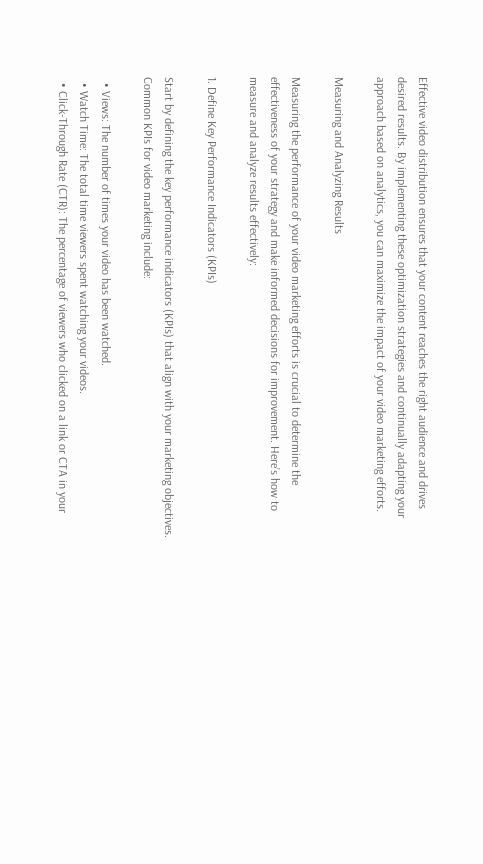Effective video distribution ensures that your content reaches the right audience and drives desired results. By implementing these optimization strategies and continually adapting your approach based on analytics, you can maximize the impact of your video marketing efforts.

Measuring and Analyzing Results

Measuring the performance of your video marketing efforts is crucial to determine the effectiveness of your strategy and make informed decisions for improvement. Here’s how to measure and analyze results effectively:

1. Define Key Performance Indicators (KPIs)

Start by defining the key performance indicators (KPIs) that align with your marketing objectives. Common KPIs for video marketing include:

  • Views: The number of times your video has been watched.
  • Watch Time: The total time viewers spent watching your videos.
  • Click-Through Rate (CTR): The percentage of viewers who clicked on a link or CTA in your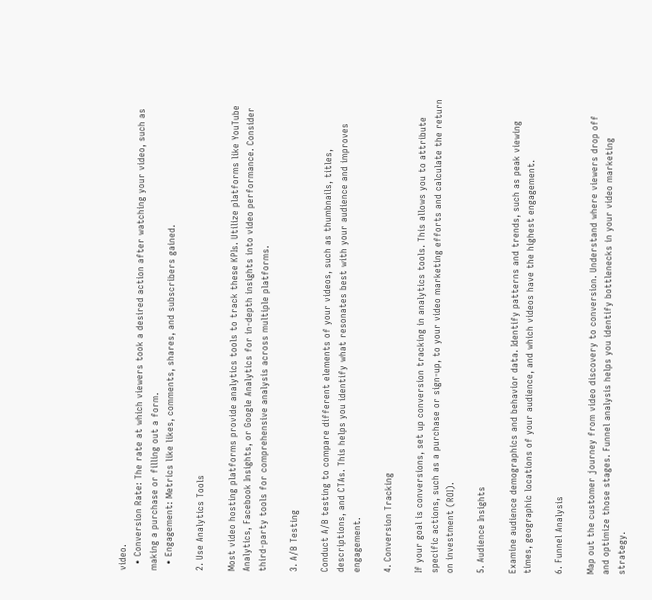video.
  • Conversion Rate: The rate at which viewers took a desired action after watching your video, such as making a purchase or filling out a form.
  • Engagement: Metrics like likes, comments, shares, and subscribers gained.

2. Use Analytics Tools

Most video hosting platforms provide analytics tools to track these KPIs. Utilize platforms like YouTube Analytics, Facebook Insights, or Google Analytics for in-depth insights into video performance. Consider third-party tools for comprehensive analysis across multiple platforms.

3. A/B Testing

Conduct A/B testing to compare different elements of your videos, such as thumbnails, titles, descriptions, and CTAs. This helps you identify what resonates best with your audience and improves engagement.

4. Conversion Tracking

If your goal is conversions, set up conversion tracking in analytics tools. This allows you to attribute specific actions, such as a purchase or sign-up, to your video marketing efforts and calculate the return on investment (ROI).

5. Audience Insights

Examine audience demographics and behavior data. Identify patterns and trends, such as peak viewing times, geographic locations of your audience, and which videos have the highest engagement.

6. Funnel Analysis

Map out the customer journey from video discovery to conversion. Understand where viewers drop off and optimize those stages. Funnel analysis helps you identify bottlenecks in your video marketing strategy.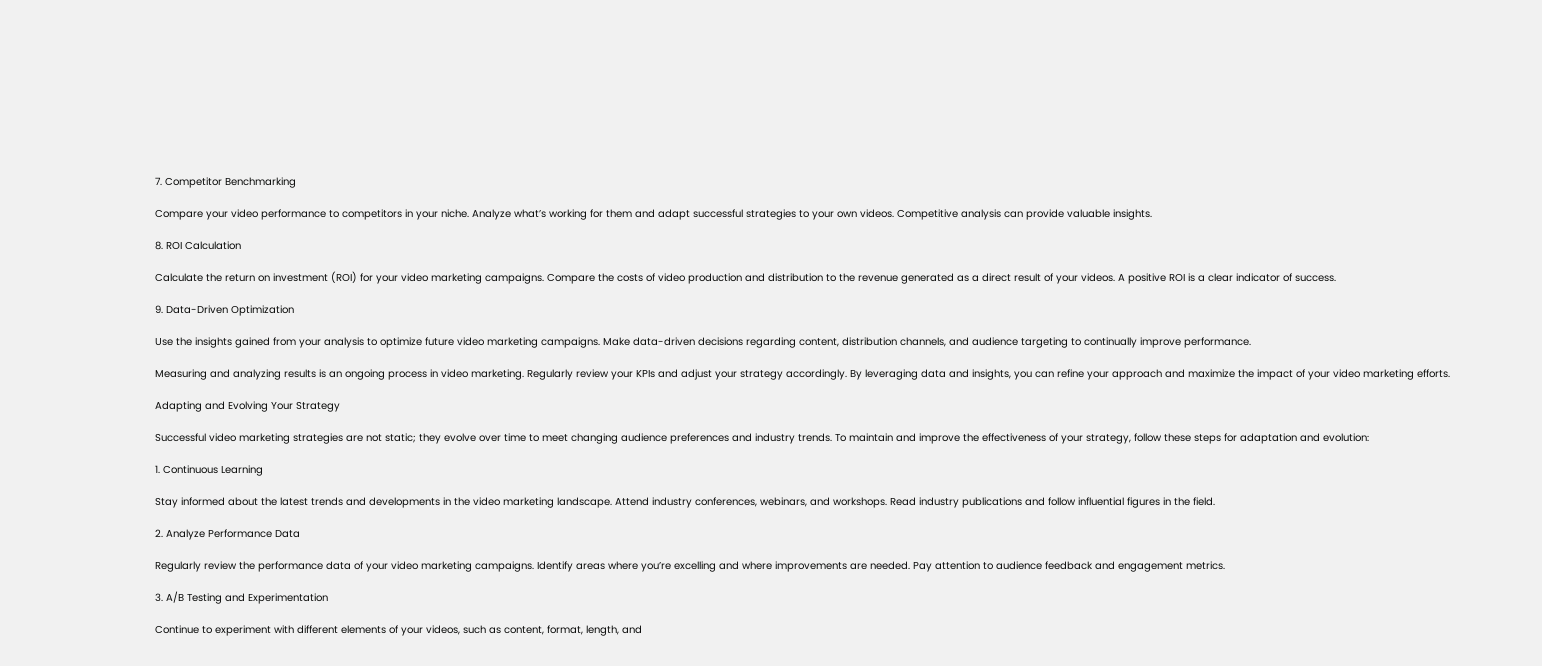7. Competitor Benchmarking

Compare your video performance to competitors in your niche. Analyze what’s working for them and adapt successful strategies to your own videos. Competitive analysis can provide valuable insights.

8. ROI Calculation

Calculate the return on investment (ROI) for your video marketing campaigns. Compare the costs of video production and distribution to the revenue generated as a direct result of your videos. A positive ROI is a clear indicator of success.

9. Data-Driven Optimization

Use the insights gained from your analysis to optimize future video marketing campaigns. Make data-driven decisions regarding content, distribution channels, and audience targeting to continually improve performance.

Measuring and analyzing results is an ongoing process in video marketing. Regularly review your KPIs and adjust your strategy accordingly. By leveraging data and insights, you can refine your approach and maximize the impact of your video marketing efforts.

Adapting and Evolving Your Strategy

Successful video marketing strategies are not static; they evolve over time to meet changing audience preferences and industry trends. To maintain and improve the effectiveness of your strategy, follow these steps for adaptation and evolution:

1. Continuous Learning

Stay informed about the latest trends and developments in the video marketing landscape. Attend industry conferences, webinars, and workshops. Read industry publications and follow influential figures in the field.

2. Analyze Performance Data

Regularly review the performance data of your video marketing campaigns. Identify areas where you’re excelling and where improvements are needed. Pay attention to audience feedback and engagement metrics.

3. A/B Testing and Experimentation

Continue to experiment with different elements of your videos, such as content, format, length, and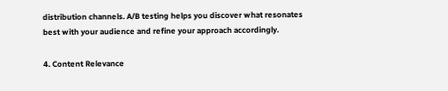distribution channels. A/B testing helps you discover what resonates best with your audience and refine your approach accordingly.

4. Content Relevance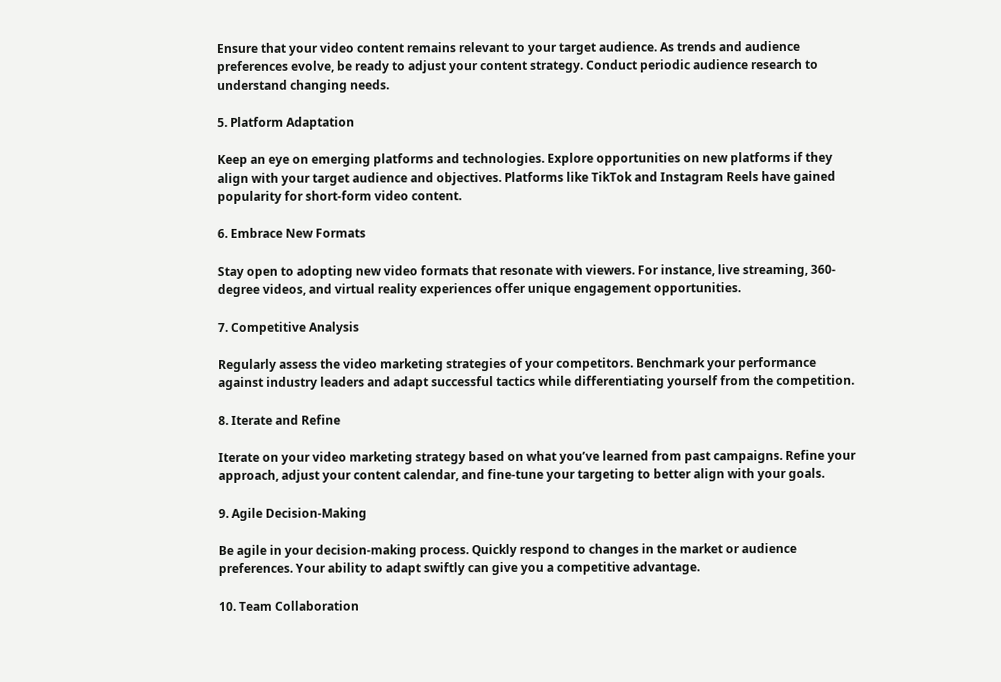Ensure that your video content remains relevant to your target audience. As trends and audience preferences evolve, be ready to adjust your content strategy. Conduct periodic audience research to understand changing needs.

5. Platform Adaptation

Keep an eye on emerging platforms and technologies. Explore opportunities on new platforms if they align with your target audience and objectives. Platforms like TikTok and Instagram Reels have gained popularity for short-form video content.

6. Embrace New Formats

Stay open to adopting new video formats that resonate with viewers. For instance, live streaming, 360-degree videos, and virtual reality experiences offer unique engagement opportunities.

7. Competitive Analysis

Regularly assess the video marketing strategies of your competitors. Benchmark your performance against industry leaders and adapt successful tactics while differentiating yourself from the competition.

8. Iterate and Refine

Iterate on your video marketing strategy based on what you’ve learned from past campaigns. Refine your approach, adjust your content calendar, and fine-tune your targeting to better align with your goals.

9. Agile Decision-Making

Be agile in your decision-making process. Quickly respond to changes in the market or audience preferences. Your ability to adapt swiftly can give you a competitive advantage.

10. Team Collaboration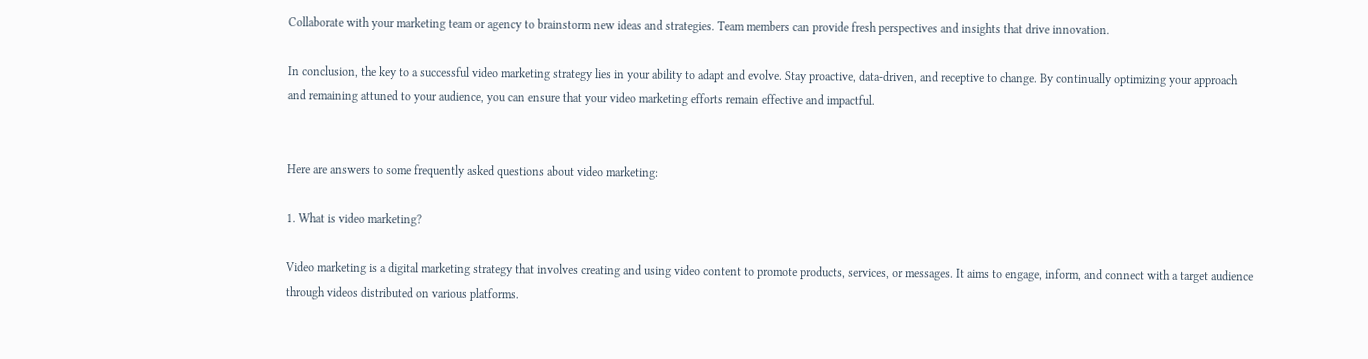Collaborate with your marketing team or agency to brainstorm new ideas and strategies. Team members can provide fresh perspectives and insights that drive innovation.

In conclusion, the key to a successful video marketing strategy lies in your ability to adapt and evolve. Stay proactive, data-driven, and receptive to change. By continually optimizing your approach and remaining attuned to your audience, you can ensure that your video marketing efforts remain effective and impactful.


Here are answers to some frequently asked questions about video marketing:

1. What is video marketing?

Video marketing is a digital marketing strategy that involves creating and using video content to promote products, services, or messages. It aims to engage, inform, and connect with a target audience through videos distributed on various platforms.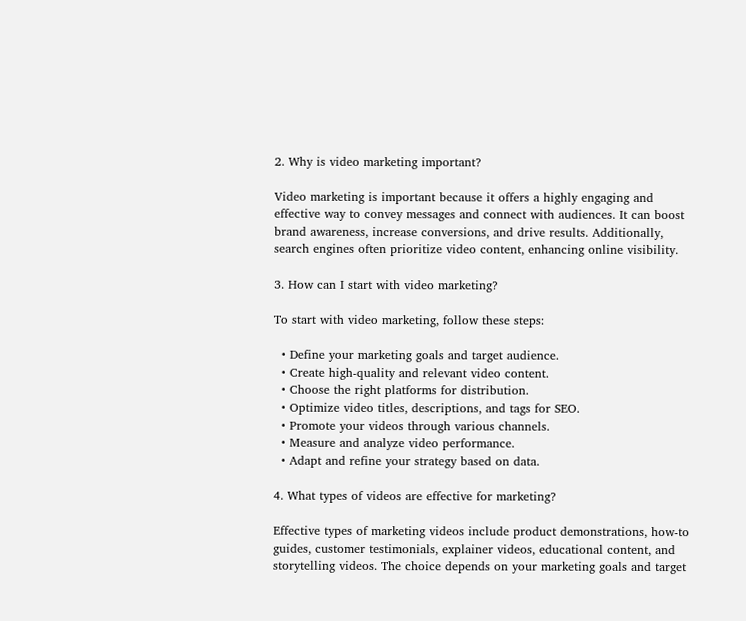2. Why is video marketing important?

Video marketing is important because it offers a highly engaging and effective way to convey messages and connect with audiences. It can boost brand awareness, increase conversions, and drive results. Additionally, search engines often prioritize video content, enhancing online visibility.

3. How can I start with video marketing?

To start with video marketing, follow these steps:

  • Define your marketing goals and target audience.
  • Create high-quality and relevant video content.
  • Choose the right platforms for distribution.
  • Optimize video titles, descriptions, and tags for SEO.
  • Promote your videos through various channels.
  • Measure and analyze video performance.
  • Adapt and refine your strategy based on data.

4. What types of videos are effective for marketing?

Effective types of marketing videos include product demonstrations, how-to guides, customer testimonials, explainer videos, educational content, and storytelling videos. The choice depends on your marketing goals and target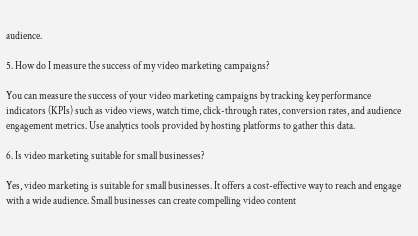audience.

5. How do I measure the success of my video marketing campaigns?

You can measure the success of your video marketing campaigns by tracking key performance indicators (KPIs) such as video views, watch time, click-through rates, conversion rates, and audience engagement metrics. Use analytics tools provided by hosting platforms to gather this data.

6. Is video marketing suitable for small businesses?

Yes, video marketing is suitable for small businesses. It offers a cost-effective way to reach and engage with a wide audience. Small businesses can create compelling video content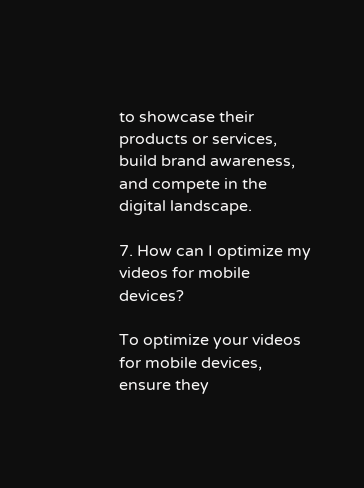to showcase their products or services, build brand awareness, and compete in the digital landscape.

7. How can I optimize my videos for mobile devices?

To optimize your videos for mobile devices, ensure they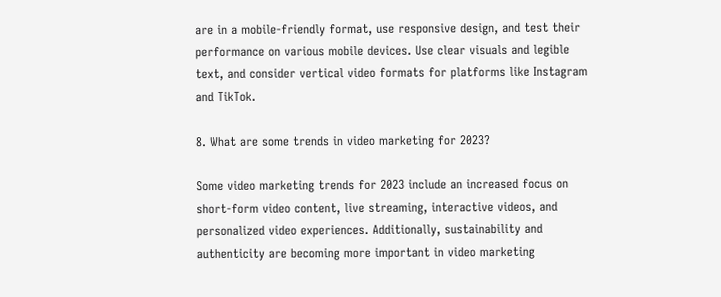are in a mobile-friendly format, use responsive design, and test their performance on various mobile devices. Use clear visuals and legible text, and consider vertical video formats for platforms like Instagram and TikTok.

8. What are some trends in video marketing for 2023?

Some video marketing trends for 2023 include an increased focus on short-form video content, live streaming, interactive videos, and personalized video experiences. Additionally, sustainability and authenticity are becoming more important in video marketing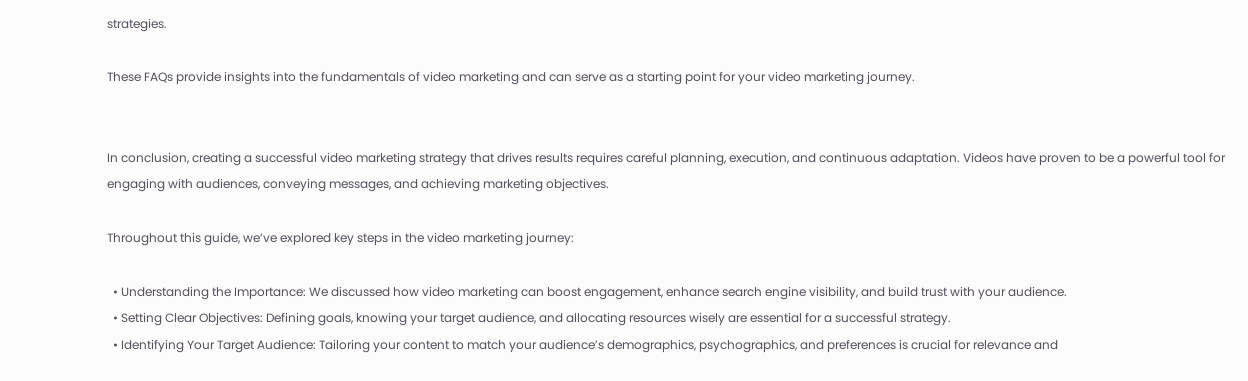strategies.

These FAQs provide insights into the fundamentals of video marketing and can serve as a starting point for your video marketing journey.


In conclusion, creating a successful video marketing strategy that drives results requires careful planning, execution, and continuous adaptation. Videos have proven to be a powerful tool for engaging with audiences, conveying messages, and achieving marketing objectives.

Throughout this guide, we’ve explored key steps in the video marketing journey:

  • Understanding the Importance: We discussed how video marketing can boost engagement, enhance search engine visibility, and build trust with your audience.
  • Setting Clear Objectives: Defining goals, knowing your target audience, and allocating resources wisely are essential for a successful strategy.
  • Identifying Your Target Audience: Tailoring your content to match your audience’s demographics, psychographics, and preferences is crucial for relevance and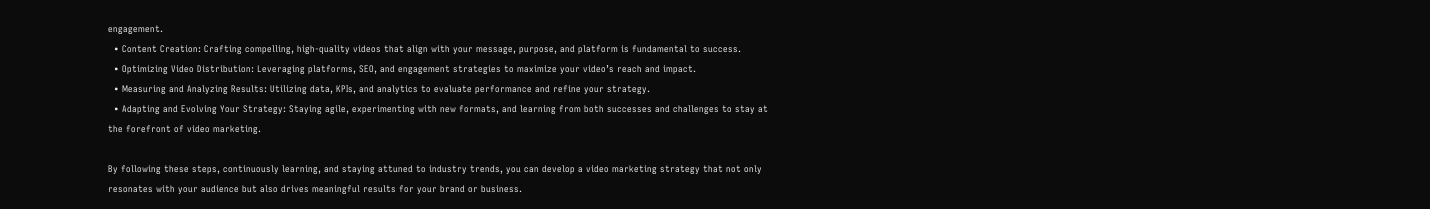engagement.
  • Content Creation: Crafting compelling, high-quality videos that align with your message, purpose, and platform is fundamental to success.
  • Optimizing Video Distribution: Leveraging platforms, SEO, and engagement strategies to maximize your video’s reach and impact.
  • Measuring and Analyzing Results: Utilizing data, KPIs, and analytics to evaluate performance and refine your strategy.
  • Adapting and Evolving Your Strategy: Staying agile, experimenting with new formats, and learning from both successes and challenges to stay at the forefront of video marketing.

By following these steps, continuously learning, and staying attuned to industry trends, you can develop a video marketing strategy that not only resonates with your audience but also drives meaningful results for your brand or business.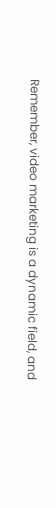Remember, video marketing is a dynamic field, and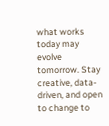what works today may evolve tomorrow. Stay creative, data-driven, and open to change to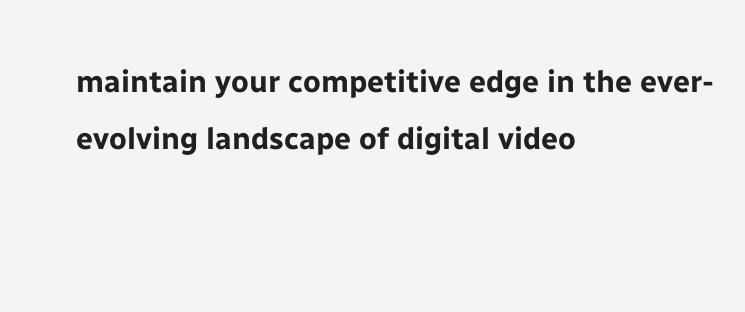maintain your competitive edge in the ever-evolving landscape of digital video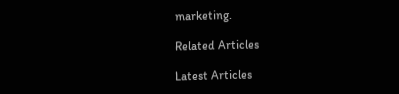marketing.

Related Articles

Latest Articles